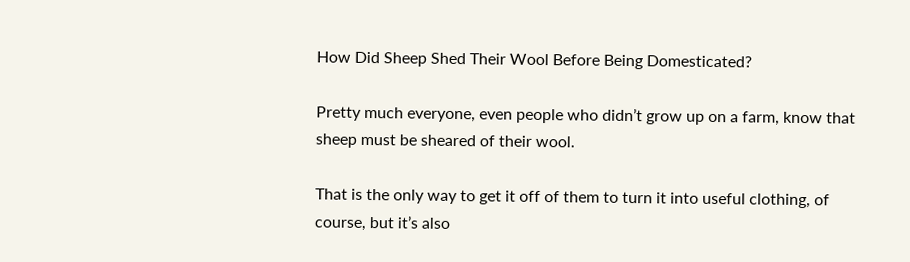How Did Sheep Shed Their Wool Before Being Domesticated?

Pretty much everyone, even people who didn’t grow up on a farm, know that sheep must be sheared of their wool.

That is the only way to get it off of them to turn it into useful clothing, of course, but it’s also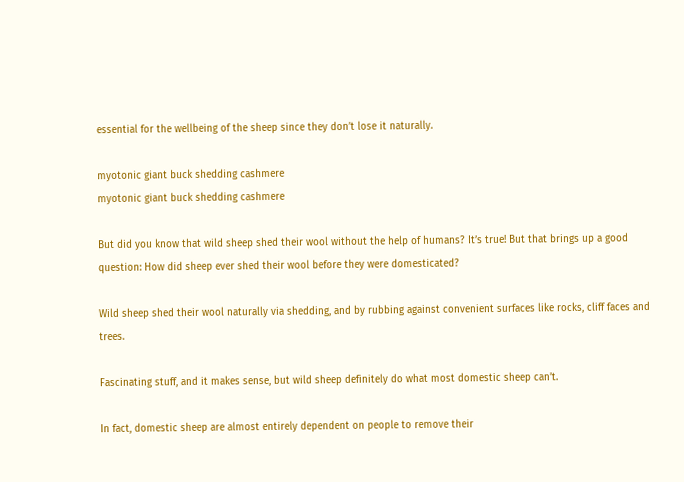essential for the wellbeing of the sheep since they don’t lose it naturally.

myotonic giant buck shedding cashmere
myotonic giant buck shedding cashmere

But did you know that wild sheep shed their wool without the help of humans? It’s true! But that brings up a good question: How did sheep ever shed their wool before they were domesticated?

Wild sheep shed their wool naturally via shedding, and by rubbing against convenient surfaces like rocks, cliff faces and trees.

Fascinating stuff, and it makes sense, but wild sheep definitely do what most domestic sheep can’t.

In fact, domestic sheep are almost entirely dependent on people to remove their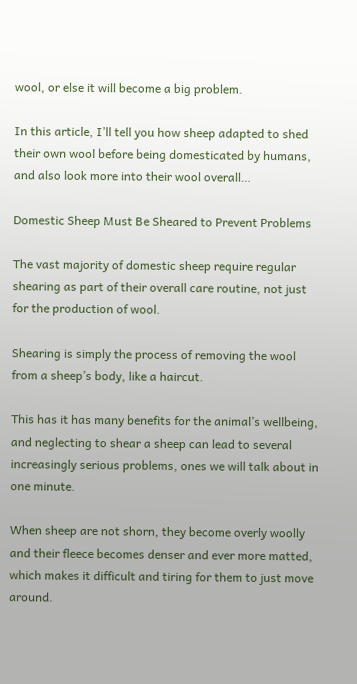wool, or else it will become a big problem.

In this article, I’ll tell you how sheep adapted to shed their own wool before being domesticated by humans, and also look more into their wool overall…

Domestic Sheep Must Be Sheared to Prevent Problems

The vast majority of domestic sheep require regular shearing as part of their overall care routine, not just for the production of wool.

Shearing is simply the process of removing the wool from a sheep’s body, like a haircut.

This has it has many benefits for the animal’s wellbeing, and neglecting to shear a sheep can lead to several increasingly serious problems, ones we will talk about in one minute.

When sheep are not shorn, they become overly woolly and their fleece becomes denser and ever more matted, which makes it difficult and tiring for them to just move around.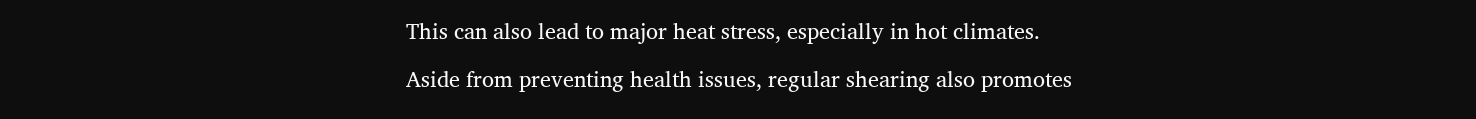This can also lead to major heat stress, especially in hot climates.

Aside from preventing health issues, regular shearing also promotes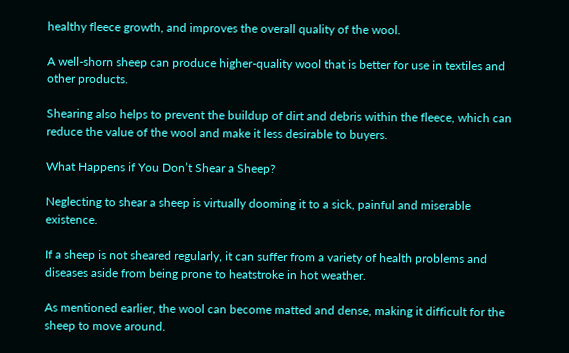healthy fleece growth, and improves the overall quality of the wool.

A well-shorn sheep can produce higher-quality wool that is better for use in textiles and other products.

Shearing also helps to prevent the buildup of dirt and debris within the fleece, which can reduce the value of the wool and make it less desirable to buyers.

What Happens if You Don’t Shear a Sheep?

Neglecting to shear a sheep is virtually dooming it to a sick, painful and miserable existence.

If a sheep is not sheared regularly, it can suffer from a variety of health problems and diseases aside from being prone to heatstroke in hot weather.

As mentioned earlier, the wool can become matted and dense, making it difficult for the sheep to move around.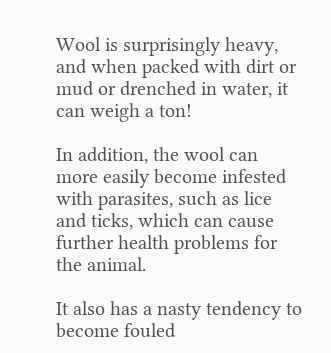Wool is surprisingly heavy, and when packed with dirt or mud or drenched in water, it can weigh a ton!

In addition, the wool can more easily become infested with parasites, such as lice and ticks, which can cause further health problems for the animal.

It also has a nasty tendency to become fouled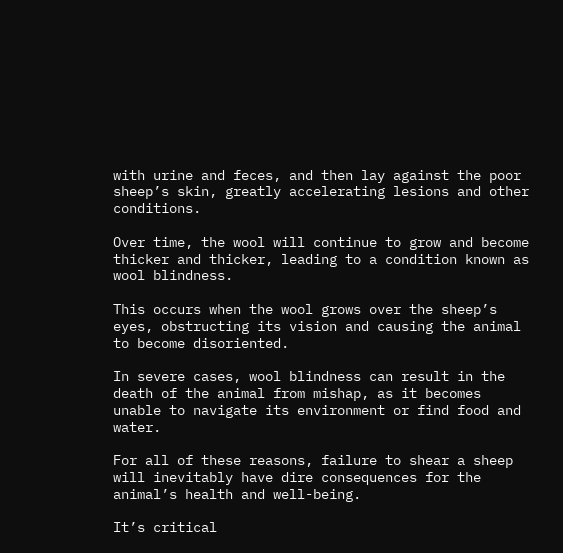with urine and feces, and then lay against the poor sheep’s skin, greatly accelerating lesions and other conditions.

Over time, the wool will continue to grow and become thicker and thicker, leading to a condition known as wool blindness.

This occurs when the wool grows over the sheep’s eyes, obstructing its vision and causing the animal to become disoriented.

In severe cases, wool blindness can result in the death of the animal from mishap, as it becomes unable to navigate its environment or find food and water.

For all of these reasons, failure to shear a sheep will inevitably have dire consequences for the animal’s health and well-being.

It’s critical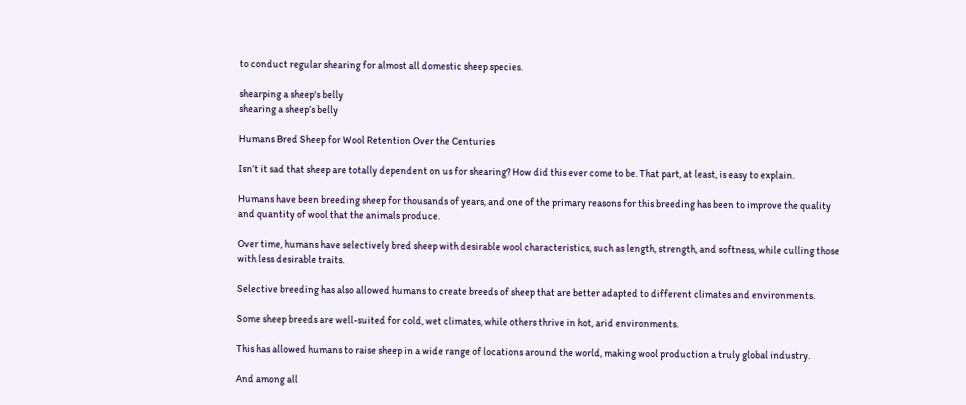to conduct regular shearing for almost all domestic sheep species.

shearping a sheep's belly
shearing a sheep’s belly

Humans Bred Sheep for Wool Retention Over the Centuries

Isn’t it sad that sheep are totally dependent on us for shearing? How did this ever come to be. That part, at least, is easy to explain.

Humans have been breeding sheep for thousands of years, and one of the primary reasons for this breeding has been to improve the quality and quantity of wool that the animals produce.

Over time, humans have selectively bred sheep with desirable wool characteristics, such as length, strength, and softness, while culling those with less desirable traits.

Selective breeding has also allowed humans to create breeds of sheep that are better adapted to different climates and environments.

Some sheep breeds are well-suited for cold, wet climates, while others thrive in hot, arid environments.

This has allowed humans to raise sheep in a wide range of locations around the world, making wool production a truly global industry.

And among all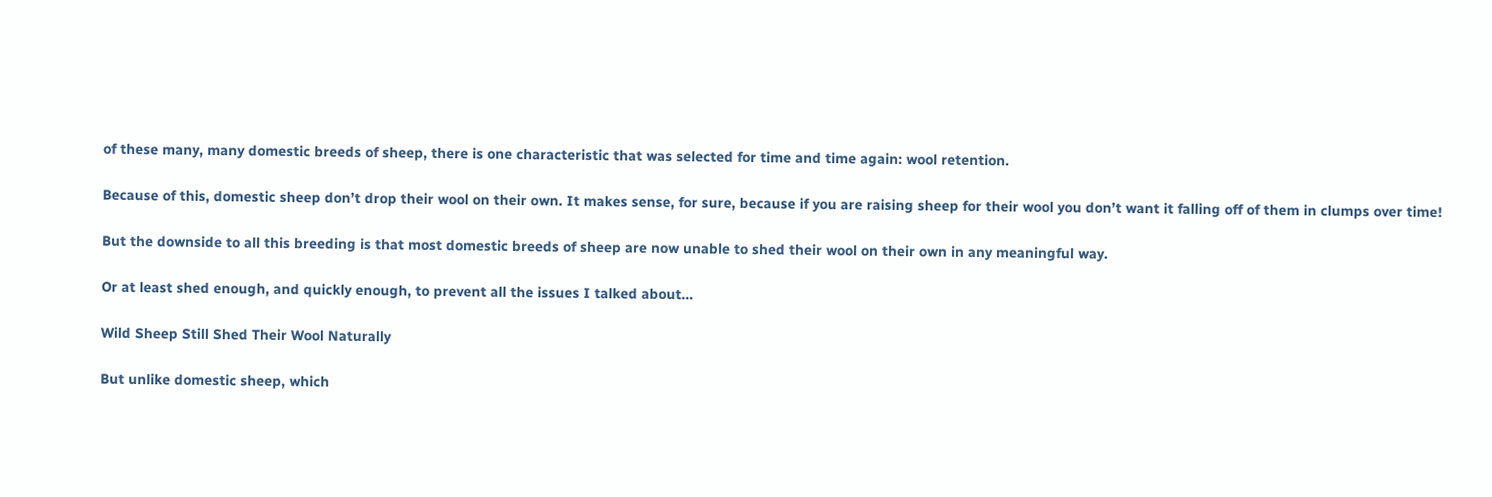of these many, many domestic breeds of sheep, there is one characteristic that was selected for time and time again: wool retention.

Because of this, domestic sheep don’t drop their wool on their own. It makes sense, for sure, because if you are raising sheep for their wool you don’t want it falling off of them in clumps over time!

But the downside to all this breeding is that most domestic breeds of sheep are now unable to shed their wool on their own in any meaningful way.

Or at least shed enough, and quickly enough, to prevent all the issues I talked about…

Wild Sheep Still Shed Their Wool Naturally

But unlike domestic sheep, which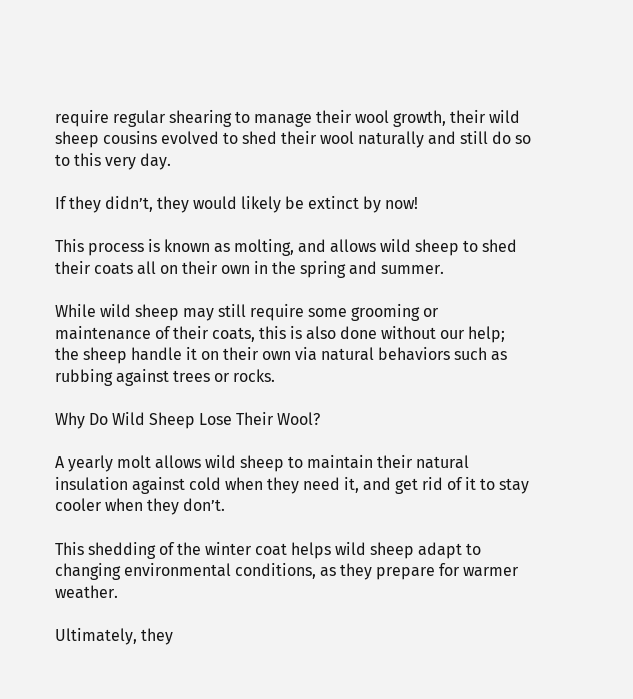require regular shearing to manage their wool growth, their wild sheep cousins evolved to shed their wool naturally and still do so to this very day.

If they didn’t, they would likely be extinct by now!

This process is known as molting, and allows wild sheep to shed their coats all on their own in the spring and summer.

While wild sheep may still require some grooming or maintenance of their coats, this is also done without our help; the sheep handle it on their own via natural behaviors such as rubbing against trees or rocks.

Why Do Wild Sheep Lose Their Wool?

A yearly molt allows wild sheep to maintain their natural insulation against cold when they need it, and get rid of it to stay cooler when they don’t.

This shedding of the winter coat helps wild sheep adapt to changing environmental conditions, as they prepare for warmer weather.

Ultimately, they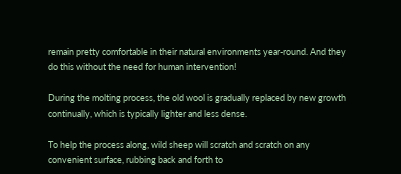remain pretty comfortable in their natural environments year-round. And they do this without the need for human intervention!

During the molting process, the old wool is gradually replaced by new growth continually, which is typically lighter and less dense.

To help the process along, wild sheep will scratch and scratch on any convenient surface, rubbing back and forth to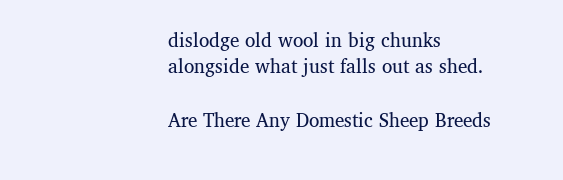dislodge old wool in big chunks alongside what just falls out as shed.

Are There Any Domestic Sheep Breeds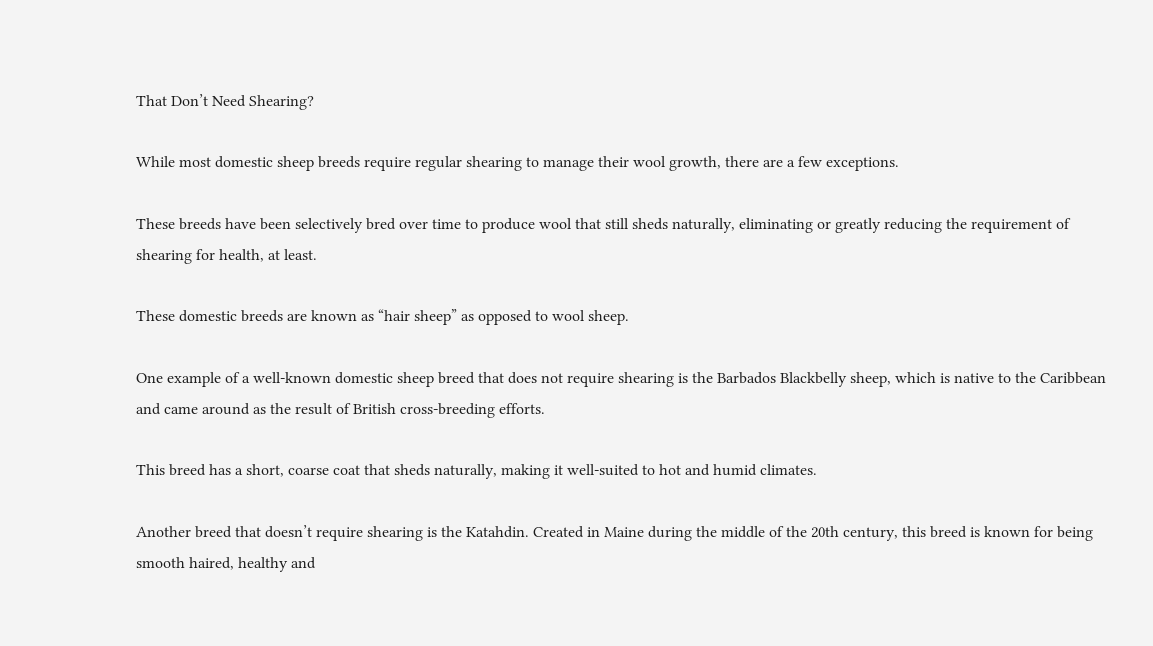That Don’t Need Shearing?

While most domestic sheep breeds require regular shearing to manage their wool growth, there are a few exceptions.

These breeds have been selectively bred over time to produce wool that still sheds naturally, eliminating or greatly reducing the requirement of shearing for health, at least.

These domestic breeds are known as “hair sheep” as opposed to wool sheep.

One example of a well-known domestic sheep breed that does not require shearing is the Barbados Blackbelly sheep, which is native to the Caribbean and came around as the result of British cross-breeding efforts.

This breed has a short, coarse coat that sheds naturally, making it well-suited to hot and humid climates.

Another breed that doesn’t require shearing is the Katahdin. Created in Maine during the middle of the 20th century, this breed is known for being smooth haired, healthy and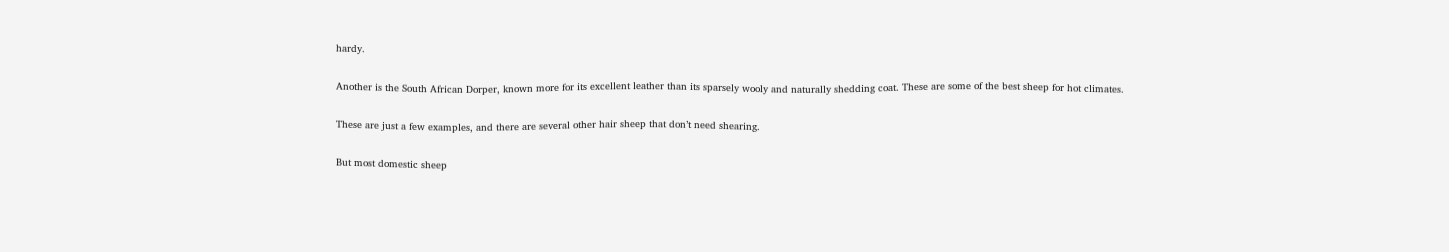hardy.

Another is the South African Dorper, known more for its excellent leather than its sparsely wooly and naturally shedding coat. These are some of the best sheep for hot climates.

These are just a few examples, and there are several other hair sheep that don’t need shearing.

But most domestic sheep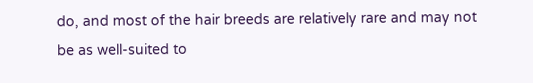do, and most of the hair breeds are relatively rare and may not be as well-suited to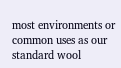most environments or common uses as our standard wool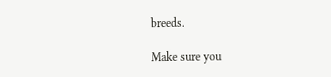breeds.

Make sure you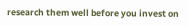research them well before you invest on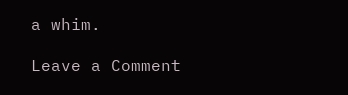a whim.

Leave a Comment